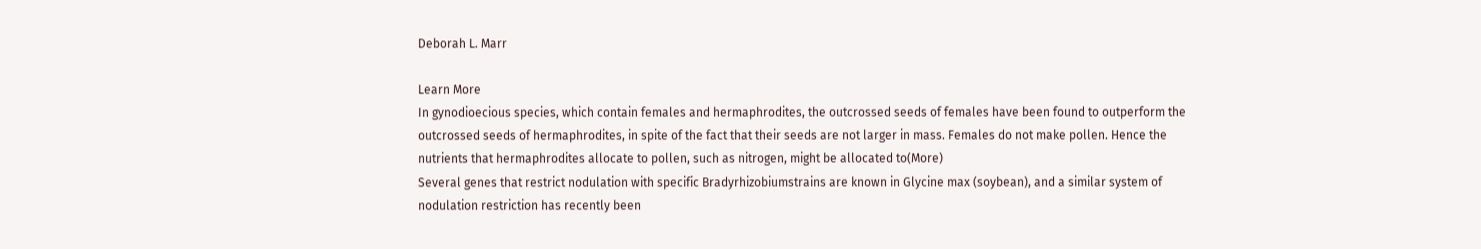Deborah L. Marr

Learn More
In gynodioecious species, which contain females and hermaphrodites, the outcrossed seeds of females have been found to outperform the outcrossed seeds of hermaphrodites, in spite of the fact that their seeds are not larger in mass. Females do not make pollen. Hence the nutrients that hermaphrodites allocate to pollen, such as nitrogen, might be allocated to(More)
Several genes that restrict nodulation with specific Bradyrhizobiumstrains are known in Glycine max (soybean), and a similar system of nodulation restriction has recently been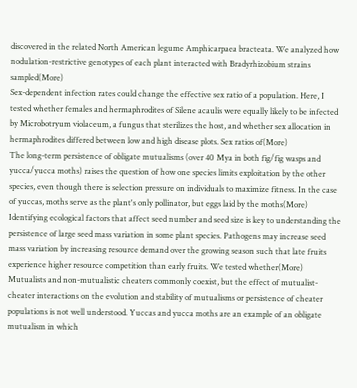discovered in the related North American legume Amphicarpaea bracteata. We analyzed how nodulation-restrictive genotypes of each plant interacted with Bradyrhizobium strains sampled(More)
Sex-dependent infection rates could change the effective sex ratio of a population. Here, I tested whether females and hermaphrodites of Silene acaulis were equally likely to be infected by Microbotryum violaceum, a fungus that sterilizes the host, and whether sex allocation in hermaphrodites differed between low and high disease plots. Sex ratios of(More)
The long-term persistence of obligate mutualisms (over 40 Mya in both fig/fig wasps and yucca/yucca moths) raises the question of how one species limits exploitation by the other species, even though there is selection pressure on individuals to maximize fitness. In the case of yuccas, moths serve as the plant's only pollinator, but eggs laid by the moths(More)
Identifying ecological factors that affect seed number and seed size is key to understanding the persistence of large seed mass variation in some plant species. Pathogens may increase seed mass variation by increasing resource demand over the growing season such that late fruits experience higher resource competition than early fruits. We tested whether(More)
Mutualists and non-mutualistic cheaters commonly coexist, but the effect of mutualist-cheater interactions on the evolution and stability of mutualisms or persistence of cheater populations is not well understood. Yuccas and yucca moths are an example of an obligate mutualism in which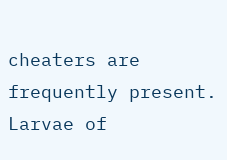cheaters are frequently present. Larvae of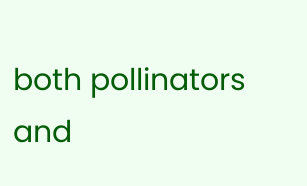both pollinators and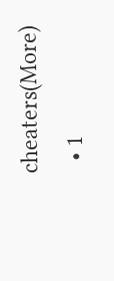cheaters(More)
  • 1